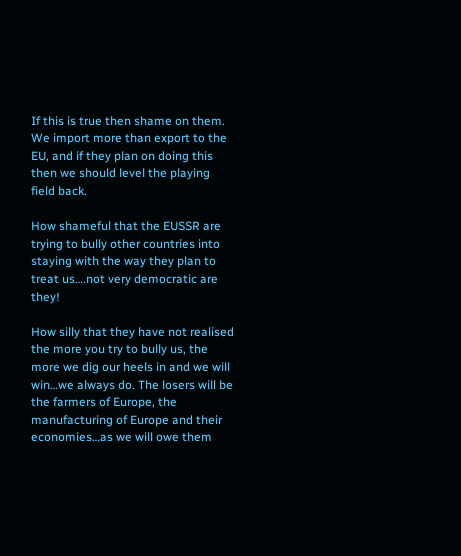If this is true then shame on them. We import more than export to the EU, and if they plan on doing this then we should level the playing field back.

How shameful that the EUSSR are trying to bully other countries into staying with the way they plan to treat us….not very democratic are they!

How silly that they have not realised the more you try to bully us, the more we dig our heels in and we will win…we always do. The losers will be the farmers of Europe, the manufacturing of Europe and their economies…as we will owe them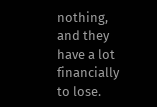nothing, and they have a lot financially to lose.